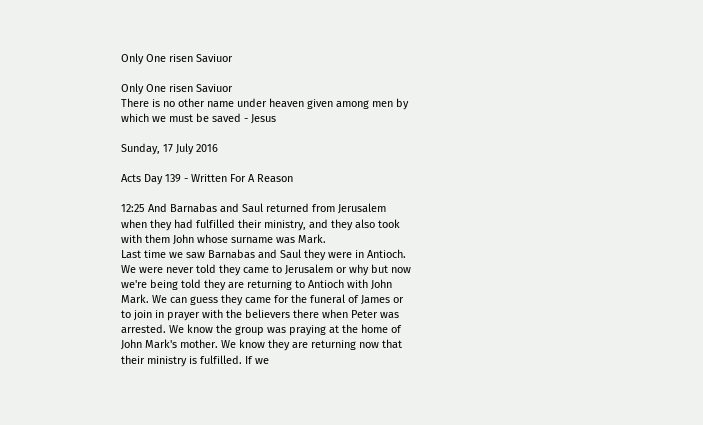Only One risen Saviuor

Only One risen Saviuor
There is no other name under heaven given among men by which we must be saved - Jesus

Sunday, 17 July 2016

Acts Day 139 - Written For A Reason

12:25 And Barnabas and Saul returned from Jerusalem when they had fulfilled their ministry, and they also took with them John whose surname was Mark.
Last time we saw Barnabas and Saul they were in Antioch. We were never told they came to Jerusalem or why but now we're being told they are returning to Antioch with John Mark. We can guess they came for the funeral of James or to join in prayer with the believers there when Peter was arrested. We know the group was praying at the home of John Mark's mother. We know they are returning now that their ministry is fulfilled. If we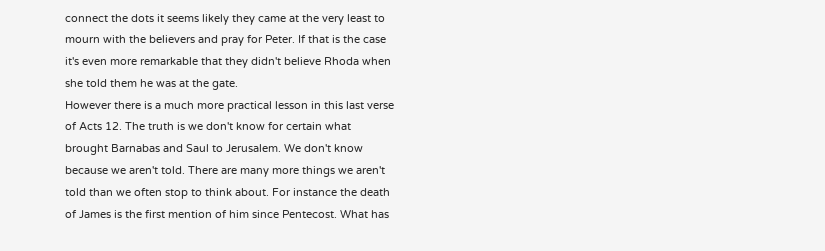connect the dots it seems likely they came at the very least to mourn with the believers and pray for Peter. If that is the case it's even more remarkable that they didn't believe Rhoda when she told them he was at the gate.
However there is a much more practical lesson in this last verse of Acts 12. The truth is we don't know for certain what brought Barnabas and Saul to Jerusalem. We don't know because we aren't told. There are many more things we aren't told than we often stop to think about. For instance the death of James is the first mention of him since Pentecost. What has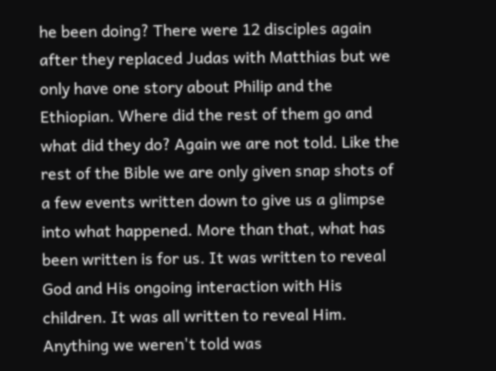he been doing? There were 12 disciples again after they replaced Judas with Matthias but we only have one story about Philip and the Ethiopian. Where did the rest of them go and what did they do? Again we are not told. Like the rest of the Bible we are only given snap shots of a few events written down to give us a glimpse into what happened. More than that, what has been written is for us. It was written to reveal God and His ongoing interaction with His children. It was all written to reveal Him. Anything we weren't told was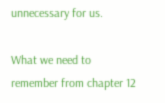unnecessary for us.

What we need to remember from chapter 12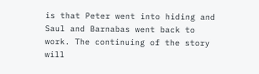is that Peter went into hiding and Saul and Barnabas went back to work. The continuing of the story will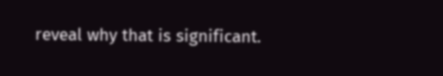reveal why that is significant.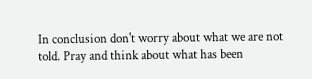In conclusion don't worry about what we are not told. Pray and think about what has been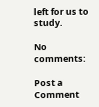left for us to study.

No comments:

Post a Comment